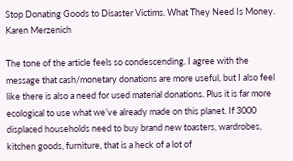Stop Donating Goods to Disaster Victims. What They Need Is Money.
Karen Merzenich

The tone of the article feels so condescending. I agree with the message that cash/monetary donations are more useful, but I also feel like there is also a need for used material donations. Plus it is far more ecological to use what we’ve already made on this planet. If 3000 displaced households need to buy brand new toasters, wardrobes, kitchen goods, furniture, that is a heck of a lot of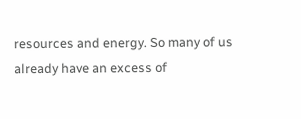resources and energy. So many of us already have an excess of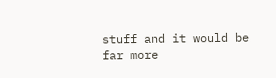stuff and it would be far more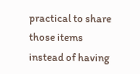practical to share those items instead of having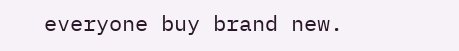everyone buy brand new.